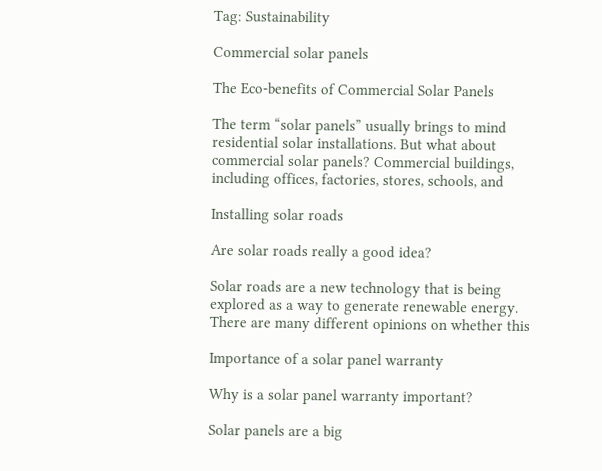Tag: Sustainability

Commercial solar panels

The Eco-benefits of Commercial Solar Panels

The term “solar panels” usually brings to mind residential solar installations. But what about commercial solar panels? Commercial buildings, including offices, factories, stores, schools, and

Installing solar roads

Are solar roads really a good idea?

Solar roads are a new technology that is being explored as a way to generate renewable energy. There are many different opinions on whether this

Importance of a solar panel warranty

Why is a solar panel warranty important?

Solar panels are a big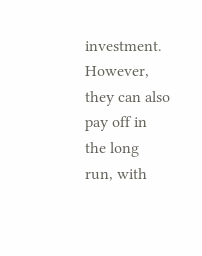investment. However, they can also pay off in the long run, with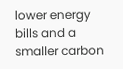lower energy bills and a smaller carbon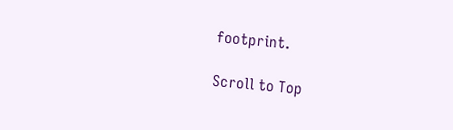footprint.

Scroll to Top